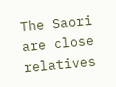The Saori are close relatives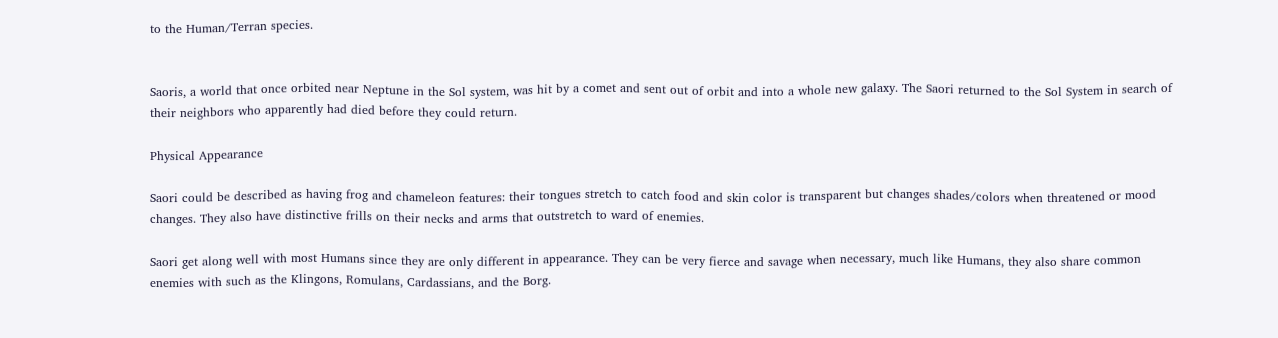to the Human/Terran species.


Saoris, a world that once orbited near Neptune in the Sol system, was hit by a comet and sent out of orbit and into a whole new galaxy. The Saori returned to the Sol System in search of their neighbors who apparently had died before they could return.

Physical Appearance

Saori could be described as having frog and chameleon features: their tongues stretch to catch food and skin color is transparent but changes shades/colors when threatened or mood changes. They also have distinctive frills on their necks and arms that outstretch to ward of enemies.

Saori get along well with most Humans since they are only different in appearance. They can be very fierce and savage when necessary, much like Humans, they also share common enemies with such as the Klingons, Romulans, Cardassians, and the Borg.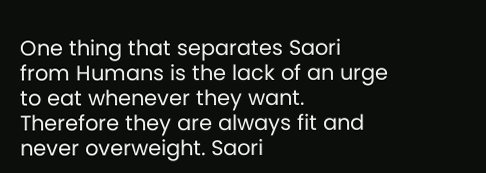One thing that separates Saori from Humans is the lack of an urge to eat whenever they want. Therefore they are always fit and never overweight. Saori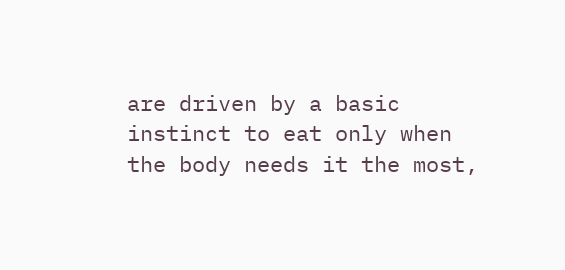are driven by a basic instinct to eat only when the body needs it the most,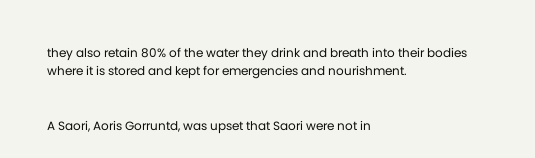they also retain 80% of the water they drink and breath into their bodies where it is stored and kept for emergencies and nourishment.


A Saori, Aoris Gorruntd, was upset that Saori were not in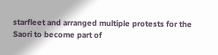starfleet and arranged multiple protests for the Saori to become part of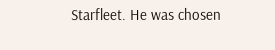Starfleet. He was chosen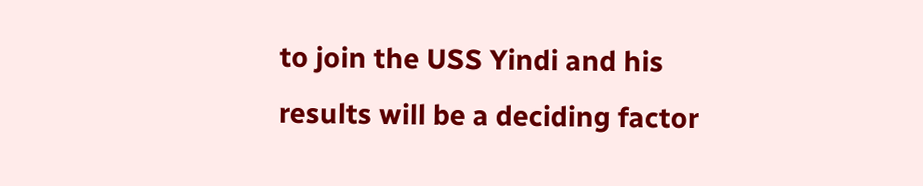to join the USS Yindi and his results will be a deciding factor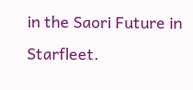in the Saori Future in Starfleet.